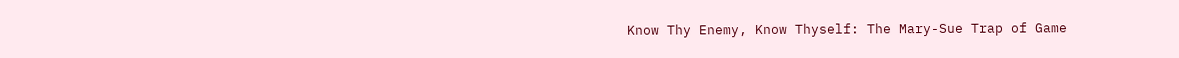Know Thy Enemy, Know Thyself: The Mary-Sue Trap of Game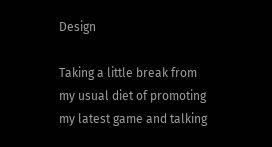Design

Taking a little break from my usual diet of promoting my latest game and talking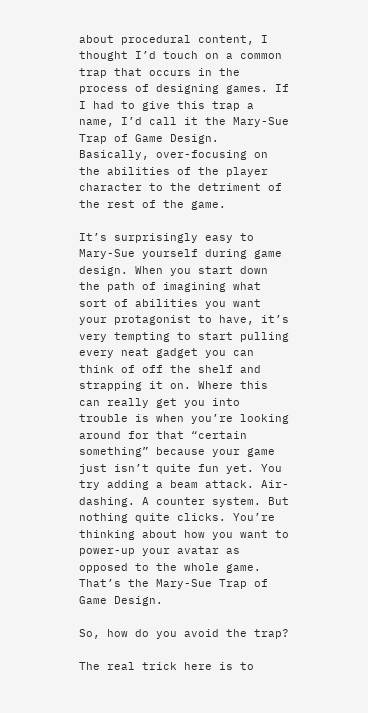about procedural content, I thought I’d touch on a common trap that occurs in the process of designing games. If I had to give this trap a name, I’d call it the Mary-Sue Trap of Game Design. Basically, over-focusing on the abilities of the player character to the detriment of the rest of the game.

It’s surprisingly easy to Mary-Sue yourself during game design. When you start down the path of imagining what sort of abilities you want your protagonist to have, it’s very tempting to start pulling every neat gadget you can think of off the shelf and strapping it on. Where this can really get you into trouble is when you’re looking around for that “certain something” because your game just isn’t quite fun yet. You try adding a beam attack. Air-dashing. A counter system. But nothing quite clicks. You’re thinking about how you want to power-up your avatar as opposed to the whole game. That’s the Mary-Sue Trap of Game Design.

So, how do you avoid the trap?

The real trick here is to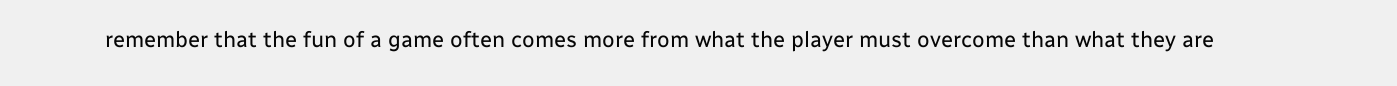remember that the fun of a game often comes more from what the player must overcome than what they are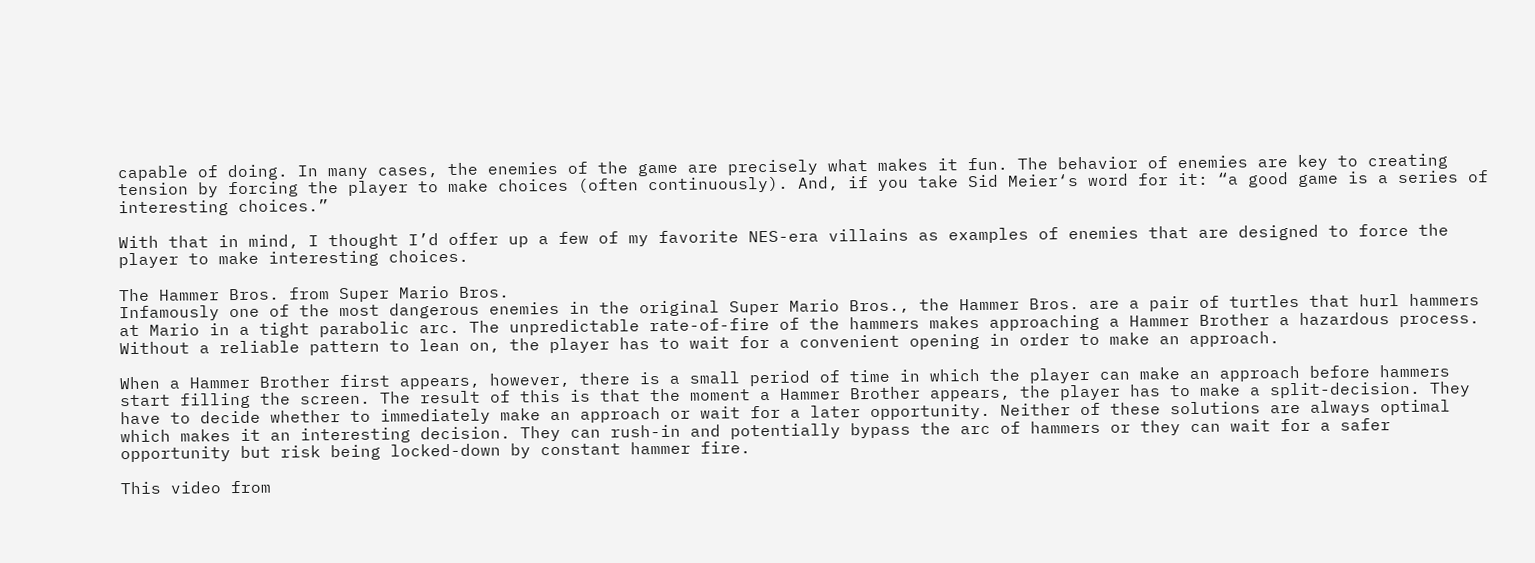capable of doing. In many cases, the enemies of the game are precisely what makes it fun. The behavior of enemies are key to creating tension by forcing the player to make choices (often continuously). And, if you take Sid Meier‘s word for it: “a good game is a series of interesting choices.”

With that in mind, I thought I’d offer up a few of my favorite NES-era villains as examples of enemies that are designed to force the player to make interesting choices.

The Hammer Bros. from Super Mario Bros.
Infamously one of the most dangerous enemies in the original Super Mario Bros., the Hammer Bros. are a pair of turtles that hurl hammers at Mario in a tight parabolic arc. The unpredictable rate-of-fire of the hammers makes approaching a Hammer Brother a hazardous process. Without a reliable pattern to lean on, the player has to wait for a convenient opening in order to make an approach.

When a Hammer Brother first appears, however, there is a small period of time in which the player can make an approach before hammers start filling the screen. The result of this is that the moment a Hammer Brother appears, the player has to make a split-decision. They have to decide whether to immediately make an approach or wait for a later opportunity. Neither of these solutions are always optimal which makes it an interesting decision. They can rush-in and potentially bypass the arc of hammers or they can wait for a safer opportunity but risk being locked-down by constant hammer fire.

This video from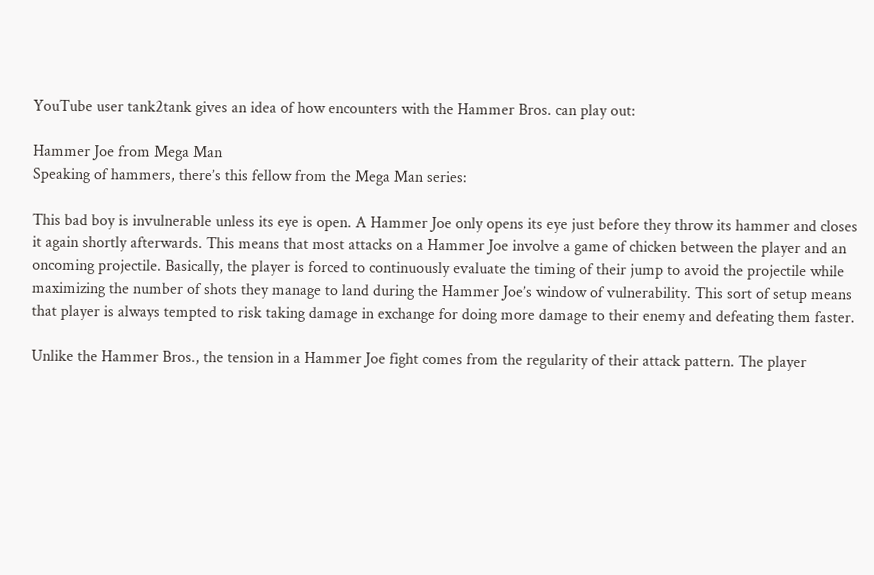YouTube user tank2tank gives an idea of how encounters with the Hammer Bros. can play out:

Hammer Joe from Mega Man
Speaking of hammers, there’s this fellow from the Mega Man series:

This bad boy is invulnerable unless its eye is open. A Hammer Joe only opens its eye just before they throw its hammer and closes it again shortly afterwards. This means that most attacks on a Hammer Joe involve a game of chicken between the player and an oncoming projectile. Basically, the player is forced to continuously evaluate the timing of their jump to avoid the projectile while maximizing the number of shots they manage to land during the Hammer Joe’s window of vulnerability. This sort of setup means that player is always tempted to risk taking damage in exchange for doing more damage to their enemy and defeating them faster.

Unlike the Hammer Bros., the tension in a Hammer Joe fight comes from the regularity of their attack pattern. The player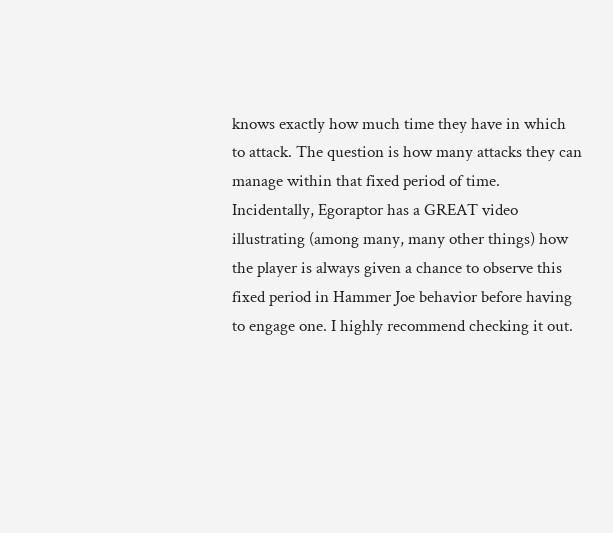knows exactly how much time they have in which to attack. The question is how many attacks they can manage within that fixed period of time. Incidentally, Egoraptor has a GREAT video illustrating (among many, many other things) how the player is always given a chance to observe this fixed period in Hammer Joe behavior before having to engage one. I highly recommend checking it out.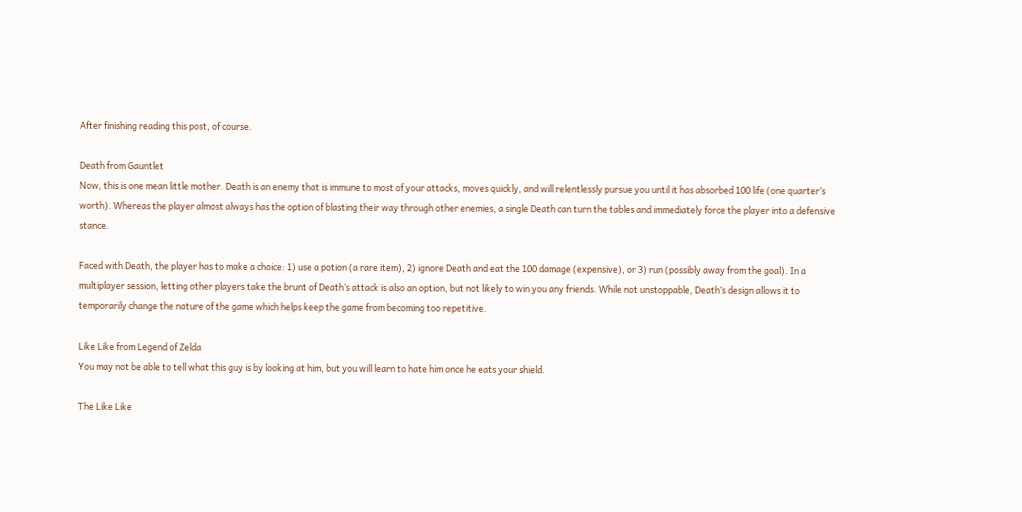After finishing reading this post, of course.

Death from Gauntlet
Now, this is one mean little mother. Death is an enemy that is immune to most of your attacks, moves quickly, and will relentlessly pursue you until it has absorbed 100 life (one quarter’s worth). Whereas the player almost always has the option of blasting their way through other enemies, a single Death can turn the tables and immediately force the player into a defensive stance.

Faced with Death, the player has to make a choice: 1) use a potion (a rare item), 2) ignore Death and eat the 100 damage (expensive), or 3) run (possibly away from the goal). In a multiplayer session, letting other players take the brunt of Death’s attack is also an option, but not likely to win you any friends. While not unstoppable, Death’s design allows it to temporarily change the nature of the game which helps keep the game from becoming too repetitive.

Like Like from Legend of Zelda
You may not be able to tell what this guy is by looking at him, but you will learn to hate him once he eats your shield.

The Like Like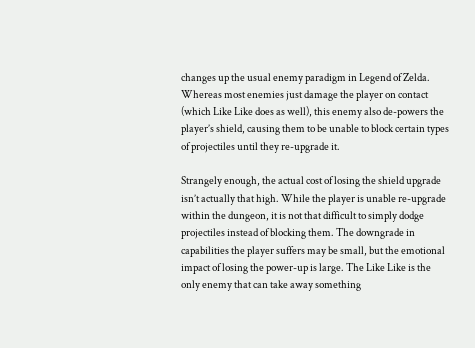changes up the usual enemy paradigm in Legend of Zelda. Whereas most enemies just damage the player on contact (which Like Like does as well), this enemy also de-powers the player’s shield, causing them to be unable to block certain types of projectiles until they re-upgrade it.

Strangely enough, the actual cost of losing the shield upgrade isn’t actually that high. While the player is unable re-upgrade within the dungeon, it is not that difficult to simply dodge projectiles instead of blocking them. The downgrade in capabilities the player suffers may be small, but the emotional impact of losing the power-up is large. The Like Like is the only enemy that can take away something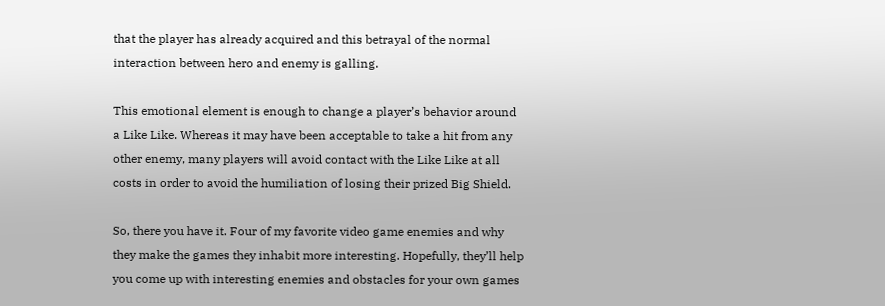that the player has already acquired and this betrayal of the normal interaction between hero and enemy is galling.

This emotional element is enough to change a player’s behavior around a Like Like. Whereas it may have been acceptable to take a hit from any other enemy, many players will avoid contact with the Like Like at all costs in order to avoid the humiliation of losing their prized Big Shield.

So, there you have it. Four of my favorite video game enemies and why they make the games they inhabit more interesting. Hopefully, they’ll help you come up with interesting enemies and obstacles for your own games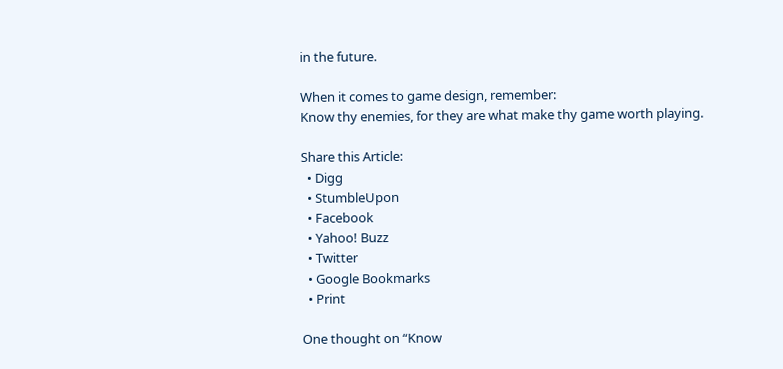in the future.

When it comes to game design, remember:
Know thy enemies, for they are what make thy game worth playing.

Share this Article:
  • Digg
  • StumbleUpon
  • Facebook
  • Yahoo! Buzz
  • Twitter
  • Google Bookmarks
  • Print

One thought on “Know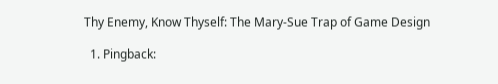Thy Enemy, Know Thyself: The Mary-Sue Trap of Game Design

  1. Pingback: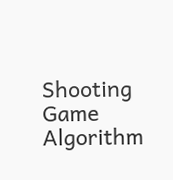Shooting Game Algorithm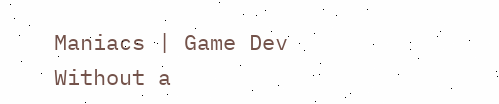Maniacs | Game Dev Without a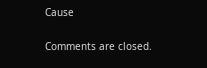Cause

Comments are closed.